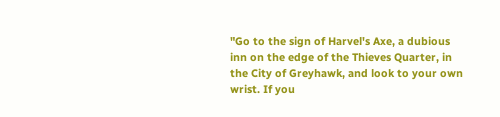"Go to the sign of Harvel's Axe, a dubious inn on the edge of the Thieves Quarter, in the City of Greyhawk, and look to your own wrist. If you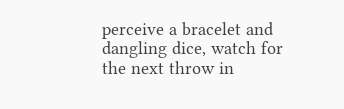perceive a bracelet and dangling dice, watch for the next throw in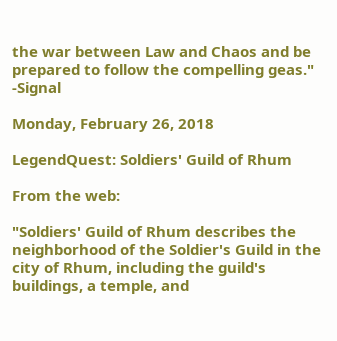the war between Law and Chaos and be prepared to follow the compelling geas." -Signal

Monday, February 26, 2018

LegendQuest: Soldiers' Guild of Rhum

From the web:

"Soldiers' Guild of Rhum describes the neighborhood of the Soldier's Guild in the city of Rhum, including the guild's buildings, a temple, and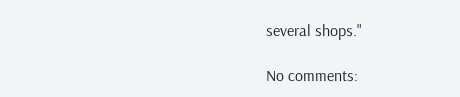several shops."

No comments: